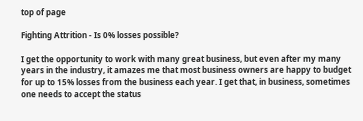top of page

Fighting Attrition - Is 0% losses possible?

I get the opportunity to work with many great business, but even after my many years in the industry, it amazes me that most business owners are happy to budget for up to 15% losses from the business each year. I get that, in business, sometimes one needs to accept the status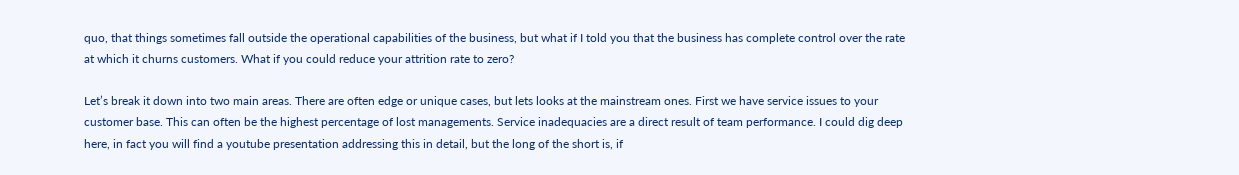quo, that things sometimes fall outside the operational capabilities of the business, but what if I told you that the business has complete control over the rate at which it churns customers. What if you could reduce your attrition rate to zero?

Let’s break it down into two main areas. There are often edge or unique cases, but lets looks at the mainstream ones. First we have service issues to your customer base. This can often be the highest percentage of lost managements. Service inadequacies are a direct result of team performance. I could dig deep here, in fact you will find a youtube presentation addressing this in detail, but the long of the short is, if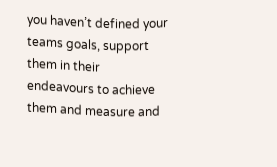you haven’t defined your teams goals, support them in their endeavours to achieve them and measure and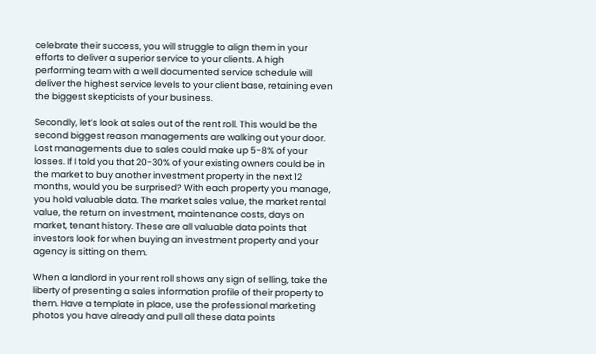celebrate their success, you will struggle to align them in your efforts to deliver a superior service to your clients. A high performing team with a well documented service schedule will deliver the highest service levels to your client base, retaining even the biggest skepticists of your business.

Secondly, let’s look at sales out of the rent roll. This would be the second biggest reason managements are walking out your door. Lost managements due to sales could make up 5-8% of your losses. If I told you that 20-30% of your existing owners could be in the market to buy another investment property in the next 12 months, would you be surprised? With each property you manage, you hold valuable data. The market sales value, the market rental value, the return on investment, maintenance costs, days on market, tenant history. These are all valuable data points that investors look for when buying an investment property and your agency is sitting on them.

When a landlord in your rent roll shows any sign of selling, take the liberty of presenting a sales information profile of their property to them. Have a template in place, use the professional marketing photos you have already and pull all these data points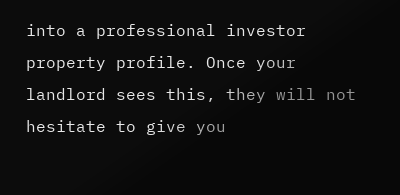into a professional investor property profile. Once your landlord sees this, they will not hesitate to give you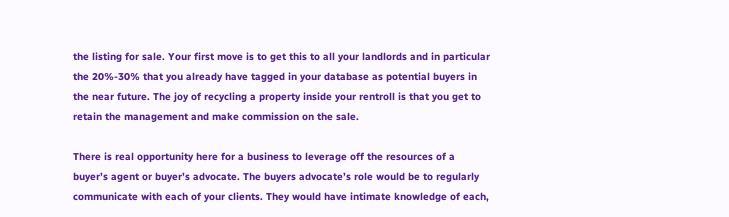the listing for sale. Your first move is to get this to all your landlords and in particular the 20%-30% that you already have tagged in your database as potential buyers in the near future. The joy of recycling a property inside your rentroll is that you get to retain the management and make commission on the sale.

There is real opportunity here for a business to leverage off the resources of a buyer’s agent or buyer’s advocate. The buyers advocate’s role would be to regularly communicate with each of your clients. They would have intimate knowledge of each,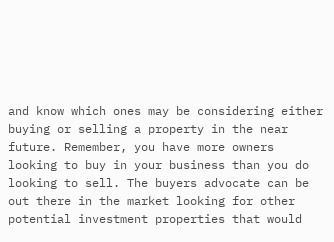and know which ones may be considering either buying or selling a property in the near future. Remember, you have more owners looking to buy in your business than you do looking to sell. The buyers advocate can be out there in the market looking for other potential investment properties that would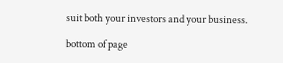suit both your investors and your business.

bottom of page